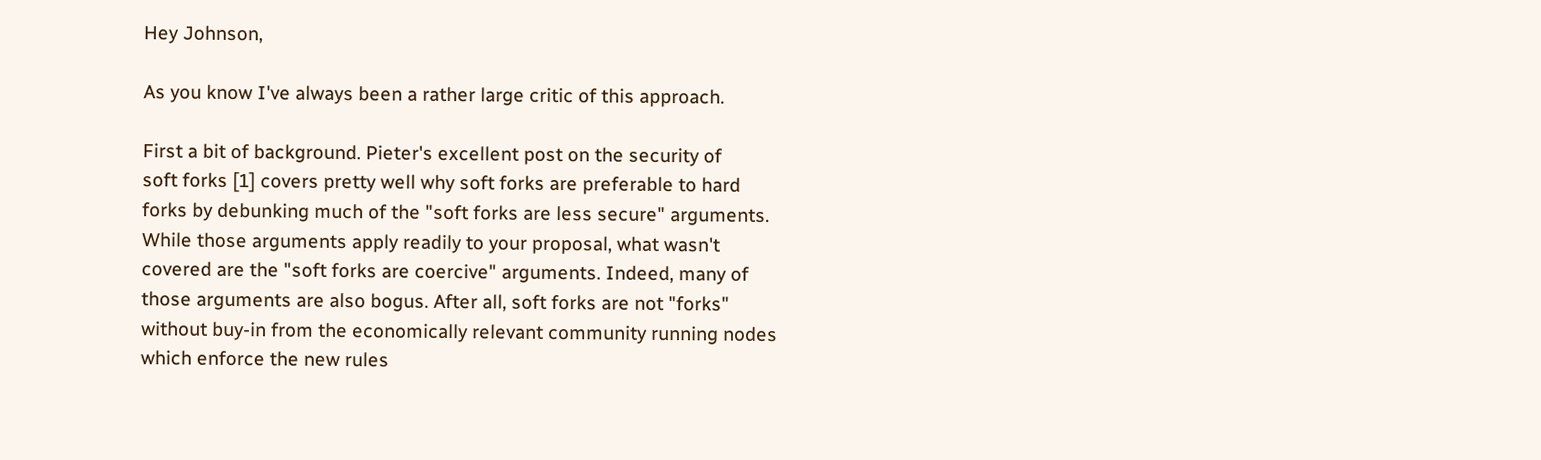Hey Johnson,

As you know I've always been a rather large critic of this approach.

First a bit of background. Pieter's excellent post on the security of
soft forks [1] covers pretty well why soft forks are preferable to hard
forks by debunking much of the "soft forks are less secure" arguments.
While those arguments apply readily to your proposal, what wasn't
covered are the "soft forks are coercive" arguments. Indeed, many of
those arguments are also bogus. After all, soft forks are not "forks"
without buy-in from the economically relevant community running nodes
which enforce the new rules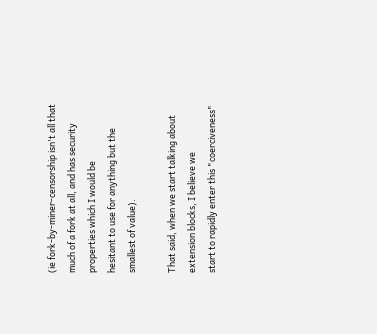(ie fork-by-miner-censorship isn't all that
much of a fork at all, and has security properties which I would be
hesitant to use for anything but the smallest of value).

That said, when we start talking about extension blocks, I believe we
start to rapidly enter this "coerciveness"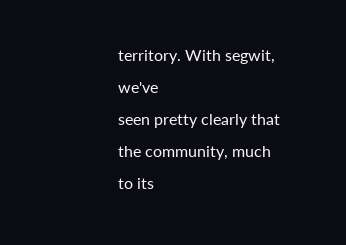territory. With segwit, we've
seen pretty clearly that the community, much to its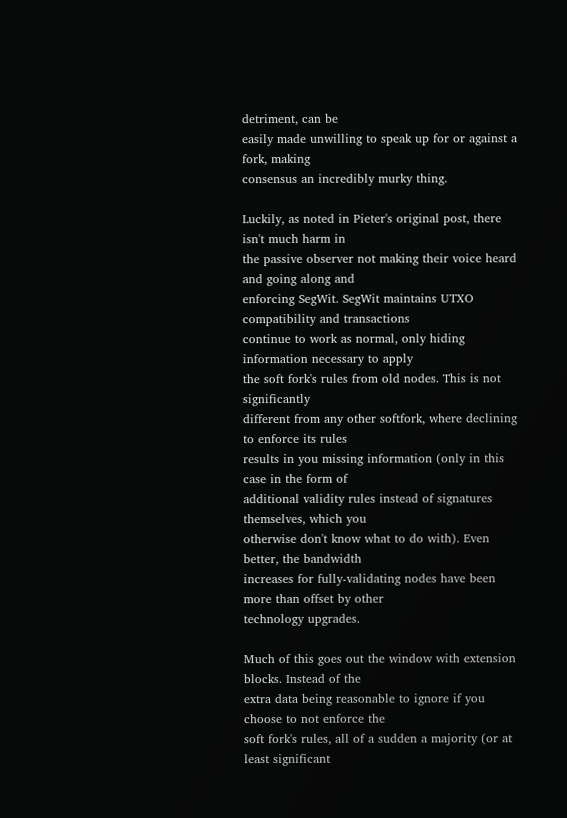detriment, can be
easily made unwilling to speak up for or against a fork, making
consensus an incredibly murky thing.

Luckily, as noted in Pieter's original post, there isn't much harm in
the passive observer not making their voice heard and going along and
enforcing SegWit. SegWit maintains UTXO compatibility and transactions
continue to work as normal, only hiding information necessary to apply
the soft fork's rules from old nodes. This is not significantly
different from any other softfork, where declining to enforce its rules
results in you missing information (only in this case in the form of
additional validity rules instead of signatures themselves, which you
otherwise don't know what to do with). Even better, the bandwidth
increases for fully-validating nodes have been more than offset by other
technology upgrades.

Much of this goes out the window with extension blocks. Instead of the
extra data being reasonable to ignore if you choose to not enforce the
soft fork's rules, all of a sudden a majority (or at least significant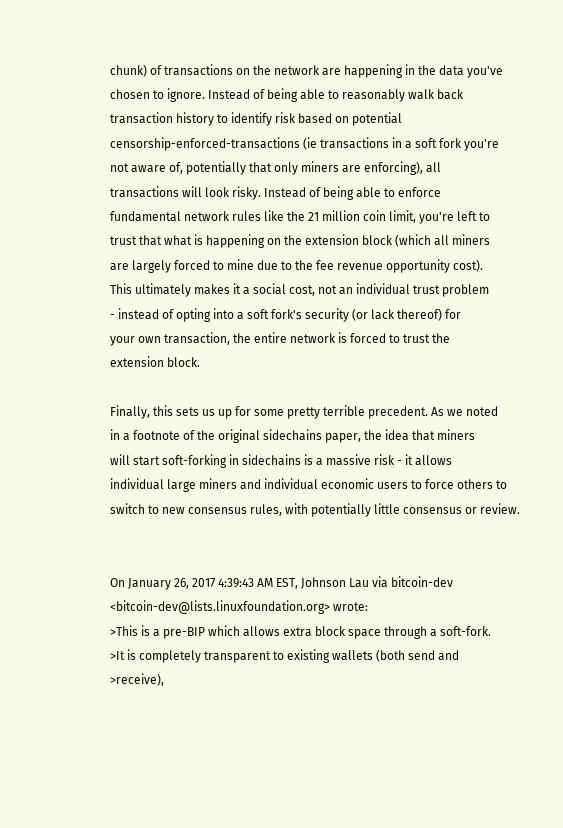chunk) of transactions on the network are happening in the data you've
chosen to ignore. Instead of being able to reasonably walk back
transaction history to identify risk based on potential
censorship-enforced-transactions (ie transactions in a soft fork you're
not aware of, potentially that only miners are enforcing), all
transactions will look risky. Instead of being able to enforce
fundamental network rules like the 21 million coin limit, you're left to
trust that what is happening on the extension block (which all miners
are largely forced to mine due to the fee revenue opportunity cost).
This ultimately makes it a social cost, not an individual trust problem
- instead of opting into a soft fork's security (or lack thereof) for
your own transaction, the entire network is forced to trust the
extension block.

Finally, this sets us up for some pretty terrible precedent. As we noted
in a footnote of the original sidechains paper, the idea that miners
will start soft-forking in sidechains is a massive risk - it allows
individual large miners and individual economic users to force others to
switch to new consensus rules, with potentially little consensus or review.


On January 26, 2017 4:39:43 AM EST, Johnson Lau via bitcoin-dev
<bitcoin-dev@lists.linuxfoundation.org> wrote:
>This is a pre-BIP which allows extra block space through a soft-fork.
>It is completely transparent to existing wallets (both send and
>receive),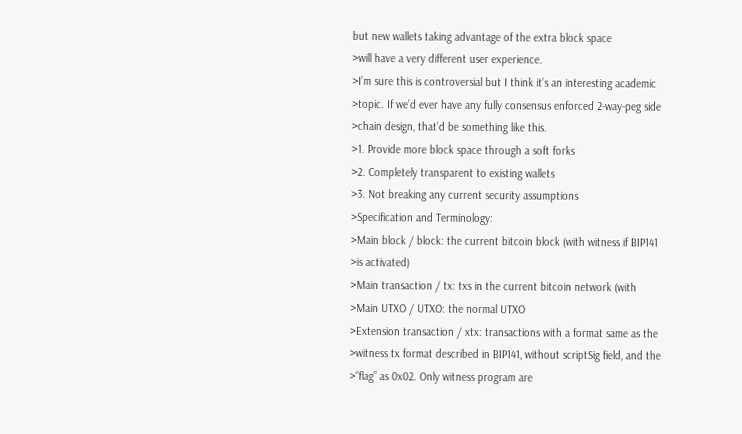but new wallets taking advantage of the extra block space
>will have a very different user experience.
>I’m sure this is controversial but I think it’s an interesting academic
>topic. If we’d ever have any fully consensus enforced 2-way-peg side
>chain design, that’d be something like this.
>1. Provide more block space through a soft forks
>2. Completely transparent to existing wallets
>3. Not breaking any current security assumptions
>Specification and Terminology:
>Main block / block: the current bitcoin block (with witness if BIP141
>is activated)
>Main transaction / tx: txs in the current bitcoin network (with
>Main UTXO / UTXO: the normal UTXO
>Extension transaction / xtx: transactions with a format same as the
>witness tx format described in BIP141, without scriptSig field, and the
>“flag” as 0x02. Only witness program are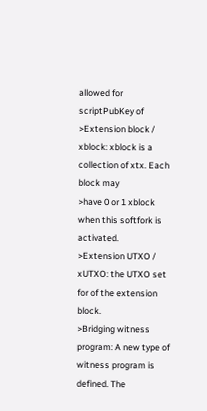allowed for scriptPubKey of
>Extension block / xblock: xblock is a collection of xtx. Each block may
>have 0 or 1 xblock when this softfork is activated.
>Extension UTXO / xUTXO: the UTXO set for of the extension block.
>Bridging witness program: A new type of witness program is defined. The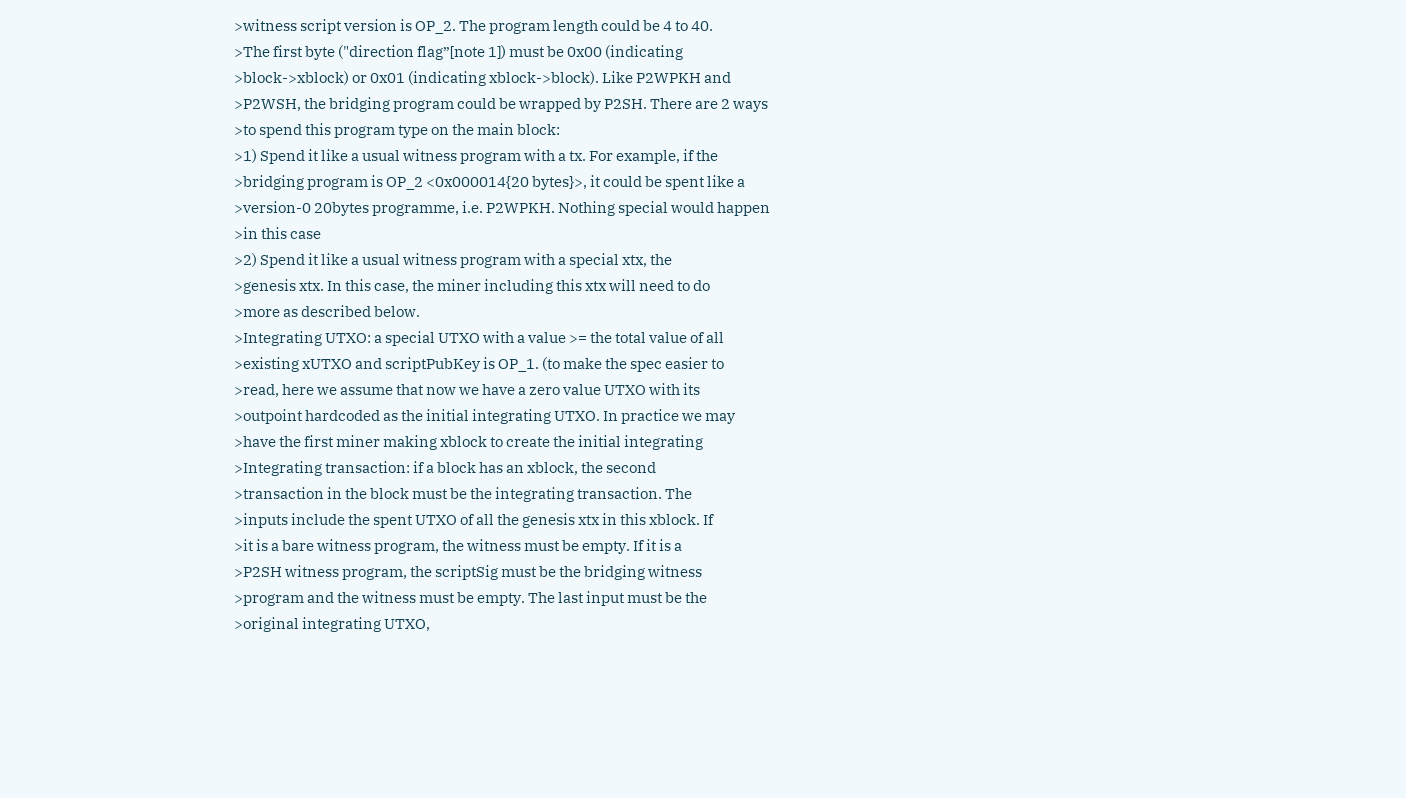>witness script version is OP_2. The program length could be 4 to 40.
>The first byte ("direction flag”[note 1]) must be 0x00 (indicating
>block->xblock) or 0x01 (indicating xblock->block). Like P2WPKH and
>P2WSH, the bridging program could be wrapped by P2SH. There are 2 ways
>to spend this program type on the main block:
>1) Spend it like a usual witness program with a tx. For example, if the
>bridging program is OP_2 <0x000014{20 bytes}>, it could be spent like a
>version-0 20bytes programme, i.e. P2WPKH. Nothing special would happen
>in this case
>2) Spend it like a usual witness program with a special xtx, the
>genesis xtx. In this case, the miner including this xtx will need to do
>more as described below.
>Integrating UTXO: a special UTXO with a value >= the total value of all
>existing xUTXO and scriptPubKey is OP_1. (to make the spec easier to
>read, here we assume that now we have a zero value UTXO with its
>outpoint hardcoded as the initial integrating UTXO. In practice we may
>have the first miner making xblock to create the initial integrating
>Integrating transaction: if a block has an xblock, the second
>transaction in the block must be the integrating transaction. The
>inputs include the spent UTXO of all the genesis xtx in this xblock. If
>it is a bare witness program, the witness must be empty. If it is a
>P2SH witness program, the scriptSig must be the bridging witness
>program and the witness must be empty. The last input must be the
>original integrating UTXO,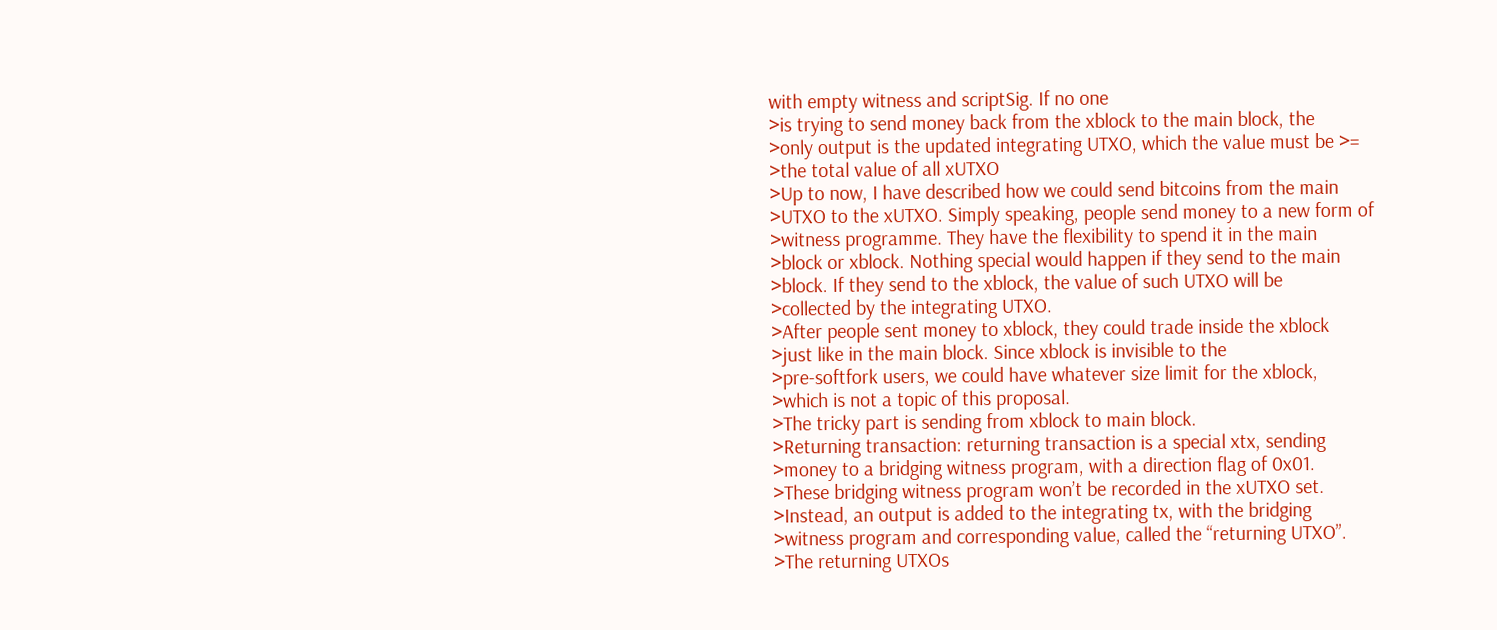with empty witness and scriptSig. If no one
>is trying to send money back from the xblock to the main block, the
>only output is the updated integrating UTXO, which the value must be >=
>the total value of all xUTXO
>Up to now, I have described how we could send bitcoins from the main
>UTXO to the xUTXO. Simply speaking, people send money to a new form of
>witness programme. They have the flexibility to spend it in the main
>block or xblock. Nothing special would happen if they send to the main
>block. If they send to the xblock, the value of such UTXO will be
>collected by the integrating UTXO.
>After people sent money to xblock, they could trade inside the xblock
>just like in the main block. Since xblock is invisible to the
>pre-softfork users, we could have whatever size limit for the xblock,
>which is not a topic of this proposal.
>The tricky part is sending from xblock to main block.
>Returning transaction: returning transaction is a special xtx, sending
>money to a bridging witness program, with a direction flag of 0x01.
>These bridging witness program won’t be recorded in the xUTXO set.
>Instead, an output is added to the integrating tx, with the bridging
>witness program and corresponding value, called the “returning UTXO”.
>The returning UTXOs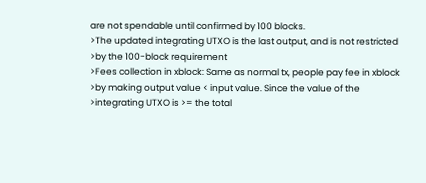are not spendable until confirmed by 100 blocks.
>The updated integrating UTXO is the last output, and is not restricted
>by the 100-block requirement
>Fees collection in xblock: Same as normal tx, people pay fee in xblock
>by making output value < input value. Since the value of the
>integrating UTXO is >= the total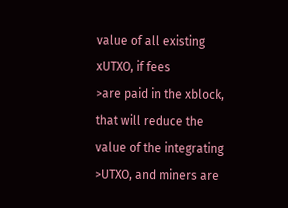value of all existing xUTXO, if fees
>are paid in the xblock, that will reduce the value of the integrating
>UTXO, and miners are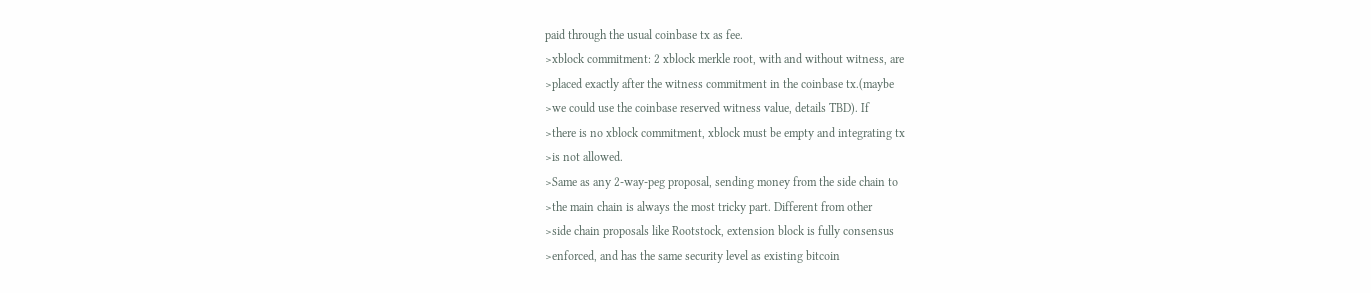paid through the usual coinbase tx as fee.
>xblock commitment: 2 xblock merkle root, with and without witness, are
>placed exactly after the witness commitment in the coinbase tx.(maybe
>we could use the coinbase reserved witness value, details TBD). If
>there is no xblock commitment, xblock must be empty and integrating tx
>is not allowed.
>Same as any 2-way-peg proposal, sending money from the side chain to
>the main chain is always the most tricky part. Different from other
>side chain proposals like Rootstock, extension block is fully consensus
>enforced, and has the same security level as existing bitcoin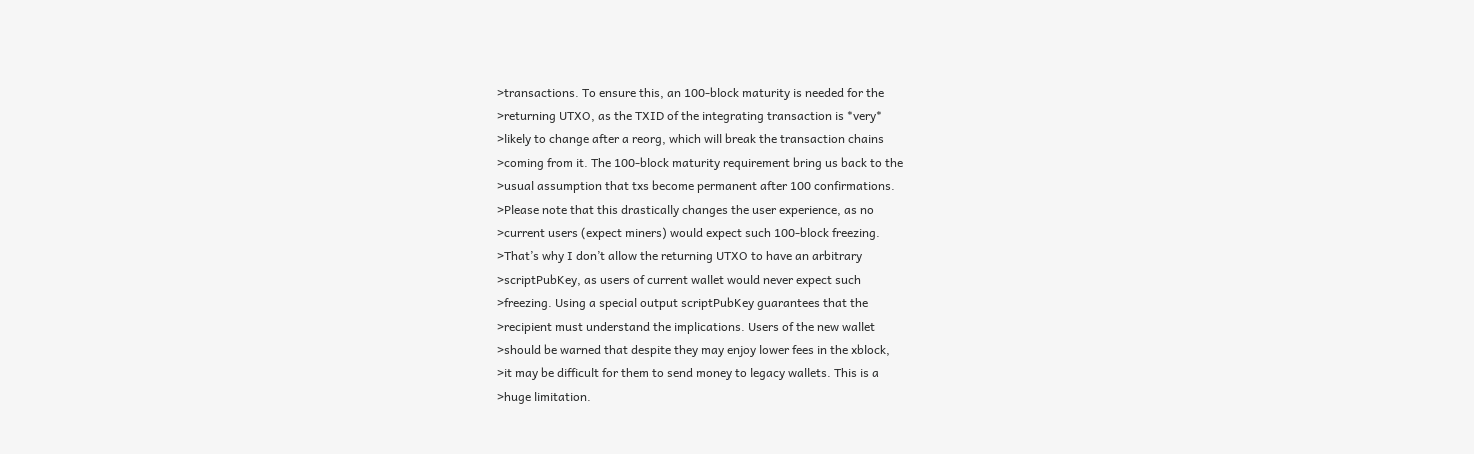>transactions. To ensure this, an 100-block maturity is needed for the
>returning UTXO, as the TXID of the integrating transaction is *very*
>likely to change after a reorg, which will break the transaction chains
>coming from it. The 100-block maturity requirement bring us back to the
>usual assumption that txs become permanent after 100 confirmations.
>Please note that this drastically changes the user experience, as no
>current users (expect miners) would expect such 100-block freezing.
>That’s why I don’t allow the returning UTXO to have an arbitrary
>scriptPubKey, as users of current wallet would never expect such
>freezing. Using a special output scriptPubKey guarantees that the
>recipient must understand the implications. Users of the new wallet
>should be warned that despite they may enjoy lower fees in the xblock,
>it may be difficult for them to send money to legacy wallets. This is a
>huge limitation.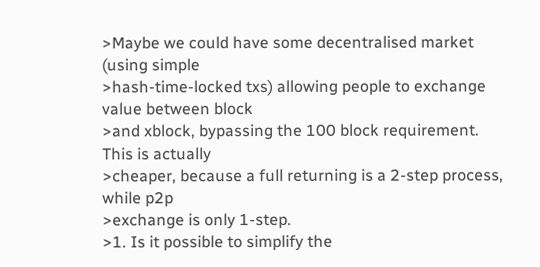>Maybe we could have some decentralised market (using simple
>hash-time-locked txs) allowing people to exchange value between block
>and xblock, bypassing the 100 block requirement. This is actually
>cheaper, because a full returning is a 2-step process, while p2p
>exchange is only 1-step.
>1. Is it possible to simplify the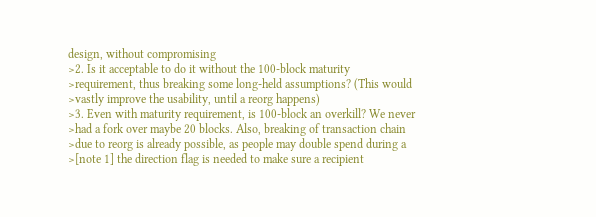design, without compromising
>2. Is it acceptable to do it without the 100-block maturity
>requirement, thus breaking some long-held assumptions? (This would
>vastly improve the usability, until a reorg happens)
>3. Even with maturity requirement, is 100-block an overkill? We never
>had a fork over maybe 20 blocks. Also, breaking of transaction chain
>due to reorg is already possible, as people may double spend during a
>[note 1] the direction flag is needed to make sure a recipient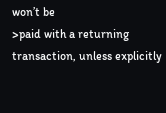won’t be
>paid with a returning transaction, unless explicitly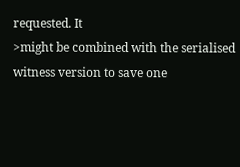requested. It
>might be combined with the serialised witness version to save one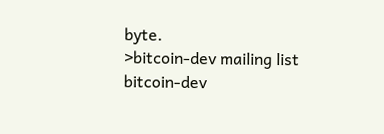byte.
>bitcoin-dev mailing list
bitcoin-dev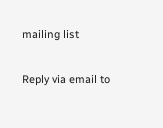mailing list

Reply via email to